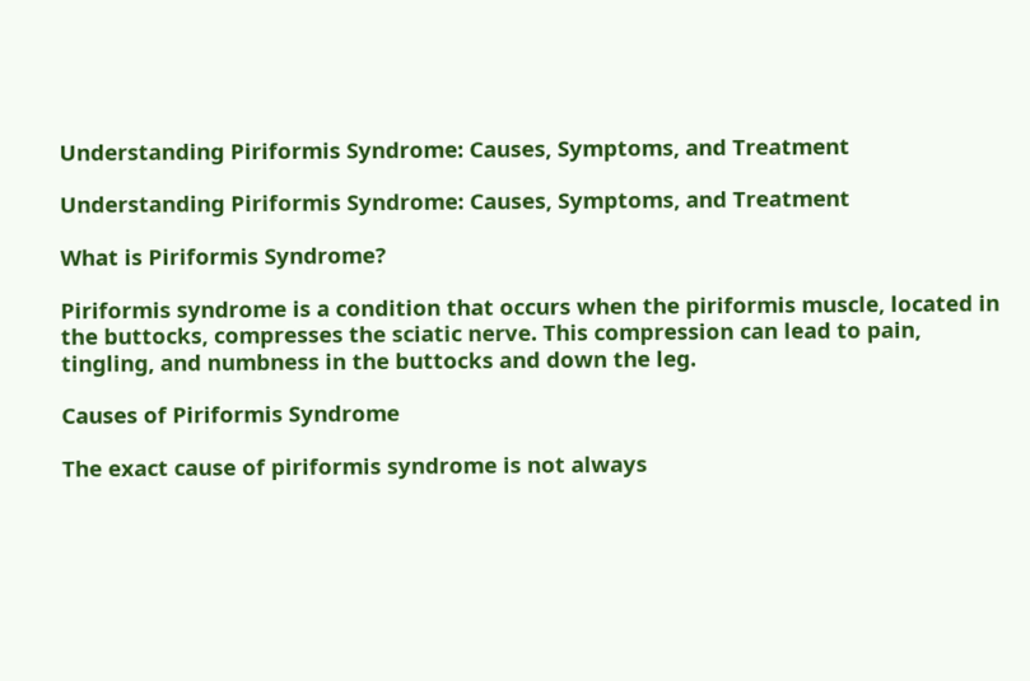Understanding Piriformis Syndrome: Causes, Symptoms, and Treatment

Understanding Piriformis Syndrome: Causes, Symptoms, and Treatment

What is Piriformis Syndrome?

Piriformis syndrome is a condition that occurs when the piriformis muscle, located in the buttocks, compresses the sciatic nerve. This compression can lead to pain, tingling, and numbness in the buttocks and down the leg.

Causes of Piriformis Syndrome

The exact cause of piriformis syndrome is not always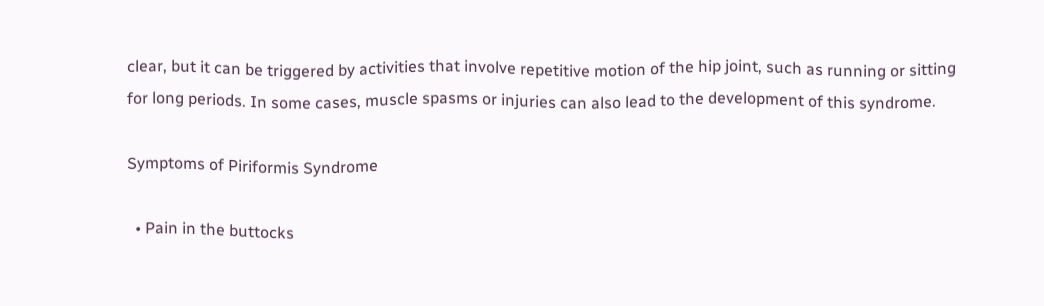clear, but it can be triggered by activities that involve repetitive motion of the hip joint, such as running or sitting for long periods. In some cases, muscle spasms or injuries can also lead to the development of this syndrome.

Symptoms of Piriformis Syndrome

  • Pain in the buttocks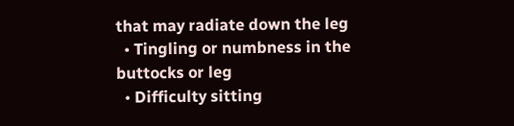that may radiate down the leg
  • Tingling or numbness in the buttocks or leg
  • Difficulty sitting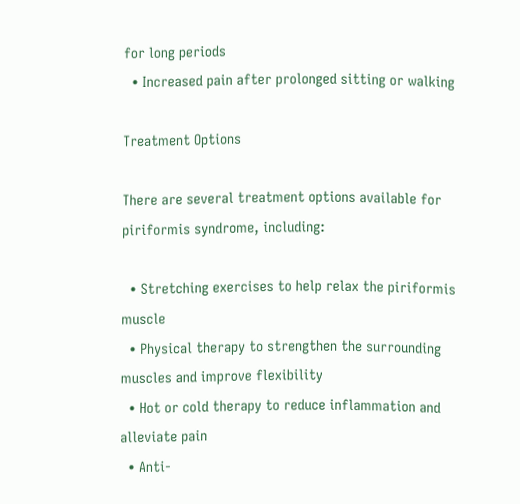for long periods
  • Increased pain after prolonged sitting or walking

Treatment Options

There are several treatment options available for piriformis syndrome, including:

  • Stretching exercises to help relax the piriformis muscle
  • Physical therapy to strengthen the surrounding muscles and improve flexibility
  • Hot or cold therapy to reduce inflammation and alleviate pain
  • Anti-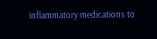inflammatory medications to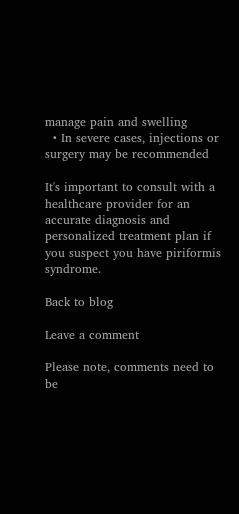manage pain and swelling
  • In severe cases, injections or surgery may be recommended

It's important to consult with a healthcare provider for an accurate diagnosis and personalized treatment plan if you suspect you have piriformis syndrome.

Back to blog

Leave a comment

Please note, comments need to be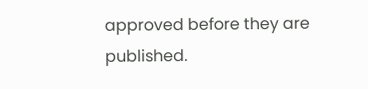approved before they are published.